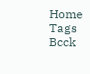Home Tags Bcck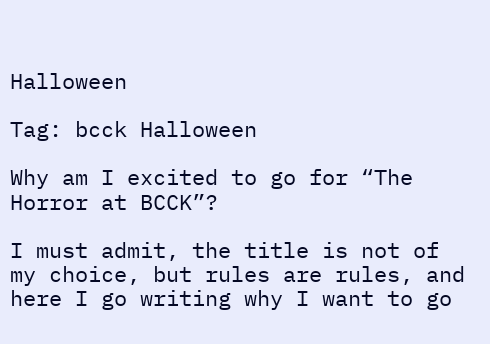Halloween

Tag: bcck Halloween

Why am I excited to go for “The Horror at BCCK”?

I must admit, the title is not of my choice, but rules are rules, and here I go writing why I want to go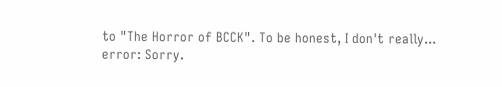to "The Horror of BCCK". To be honest, I don't really...
error: Sorry.